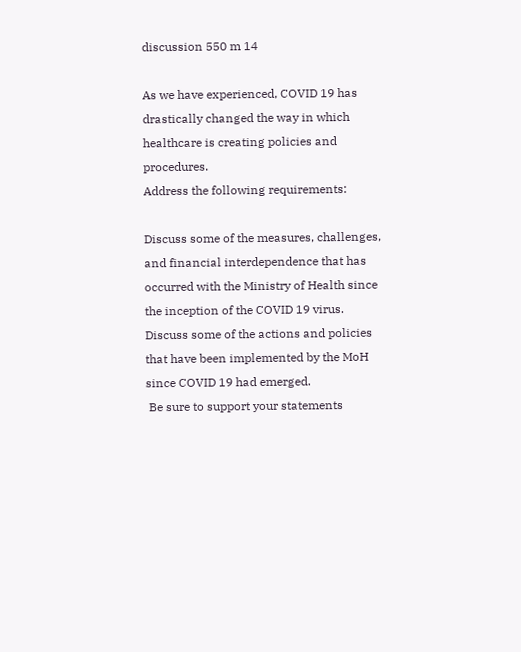discussion 550 m 14

As we have experienced, COVID 19 has drastically changed the way in which healthcare is creating policies and procedures.
Address the following requirements:

Discuss some of the measures, challenges, and financial interdependence that has occurred with the Ministry of Health since the inception of the COVID 19 virus.
Discuss some of the actions and policies that have been implemented by the MoH since COVID 19 had emerged.
 Be sure to support your statements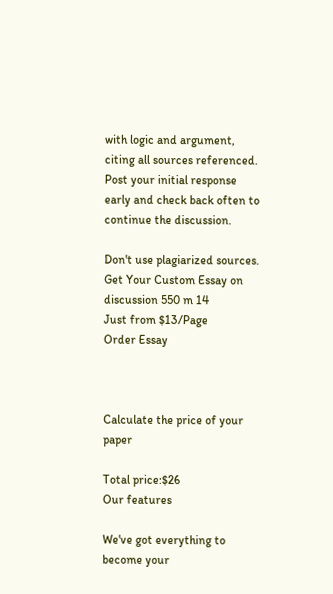with logic and argument, citing all sources referenced. Post your initial response early and check back often to continue the discussion.

Don't use plagiarized sources. Get Your Custom Essay on
discussion 550 m 14
Just from $13/Page
Order Essay



Calculate the price of your paper

Total price:$26
Our features

We've got everything to become your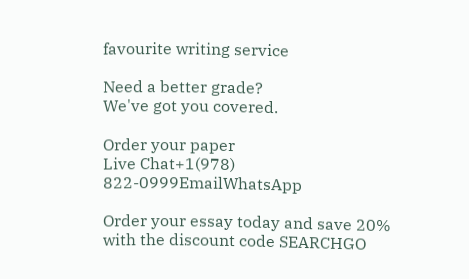favourite writing service

Need a better grade?
We've got you covered.

Order your paper
Live Chat+1(978) 822-0999EmailWhatsApp

Order your essay today and save 20% with the discount code SEARCHGO